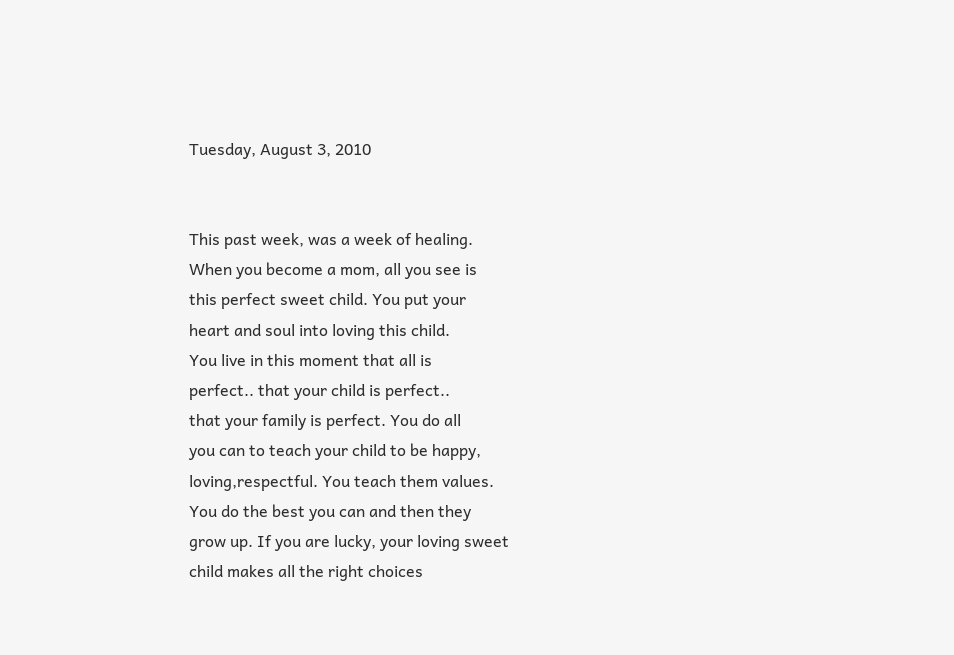Tuesday, August 3, 2010


This past week, was a week of healing.
When you become a mom, all you see is
this perfect sweet child. You put your
heart and soul into loving this child.
You live in this moment that all is
perfect.. that your child is perfect..
that your family is perfect. You do all
you can to teach your child to be happy,
loving,respectful. You teach them values.
You do the best you can and then they
grow up. If you are lucky, your loving sweet
child makes all the right choices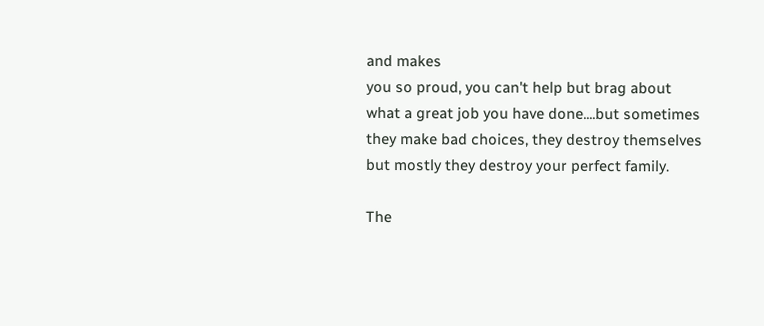and makes
you so proud, you can't help but brag about
what a great job you have done....but sometimes
they make bad choices, they destroy themselves
but mostly they destroy your perfect family.

The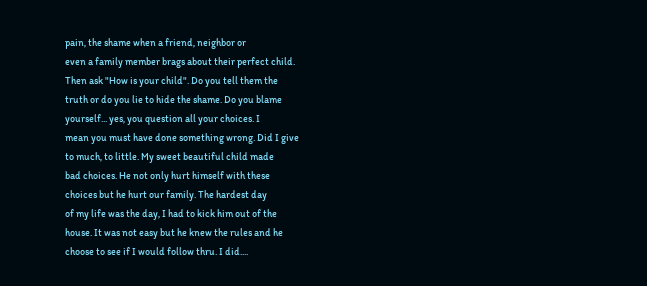pain, the shame when a friend, neighbor or
even a family member brags about their perfect child.
Then ask "How is your child". Do you tell them the
truth or do you lie to hide the shame. Do you blame
yourself... yes, you question all your choices. I
mean you must have done something wrong. Did I give
to much, to little. My sweet beautiful child made
bad choices. He not only hurt himself with these
choices but he hurt our family. The hardest day
of my life was the day, I had to kick him out of the
house. It was not easy but he knew the rules and he
choose to see if I would follow thru. I did....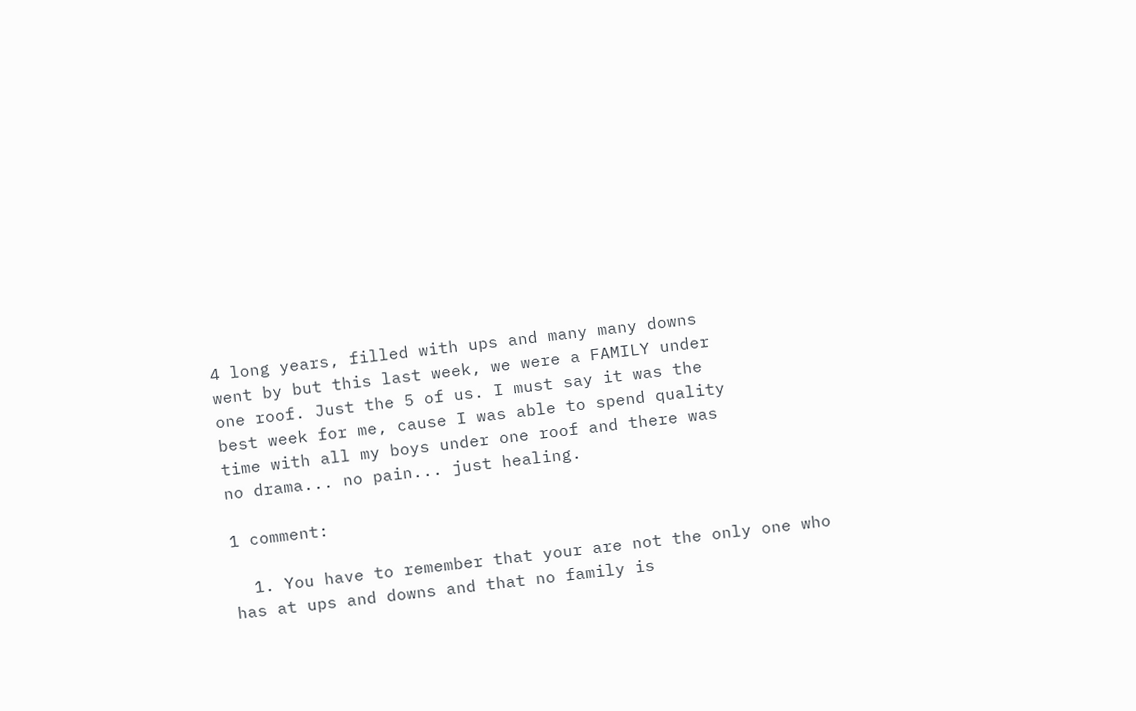4 long years, filled with ups and many many downs
went by but this last week, we were a FAMILY under
one roof. Just the 5 of us. I must say it was the
best week for me, cause I was able to spend quality
time with all my boys under one roof and there was
no drama... no pain... just healing.

1 comment:

  1. You have to remember that your are not the only one who has at ups and downs and that no family is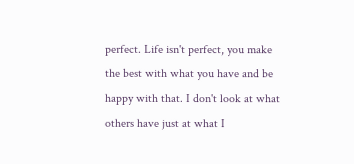perfect. Life isn't perfect, you make the best with what you have and be happy with that. I don't look at what others have just at what I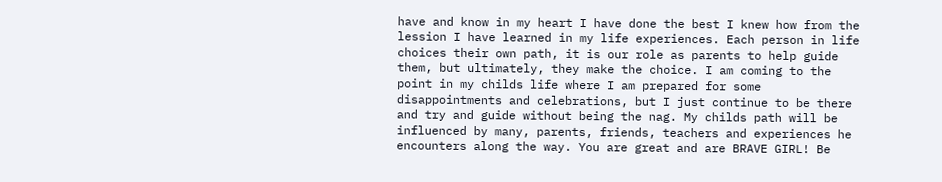have and know in my heart I have done the best I knew how from the lession I have learned in my life experiences. Each person in life choices their own path, it is our role as parents to help guide them, but ultimately, they make the choice. I am coming to the point in my childs life where I am prepared for some disappointments and celebrations, but I just continue to be there and try and guide without being the nag. My childs path will be influenced by many, parents, friends, teachers and experiences he encounters along the way. You are great and are BRAVE GIRL! Be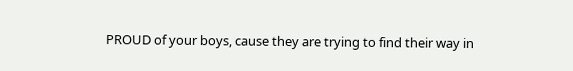PROUD of your boys, cause they are trying to find their way in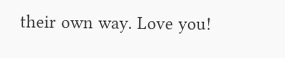their own way. Love you!